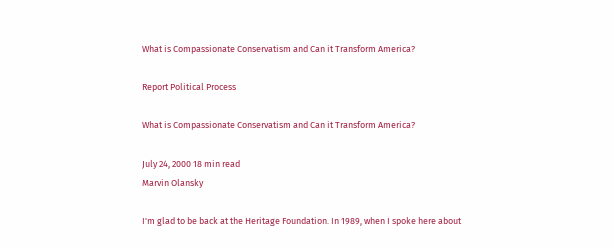What is Compassionate Conservatism and Can it Transform America?

Report Political Process

What is Compassionate Conservatism and Can it Transform America?

July 24, 2000 18 min read
Marvin Olansky

I'm glad to be back at the Heritage Foundation. In 1989, when I spoke here about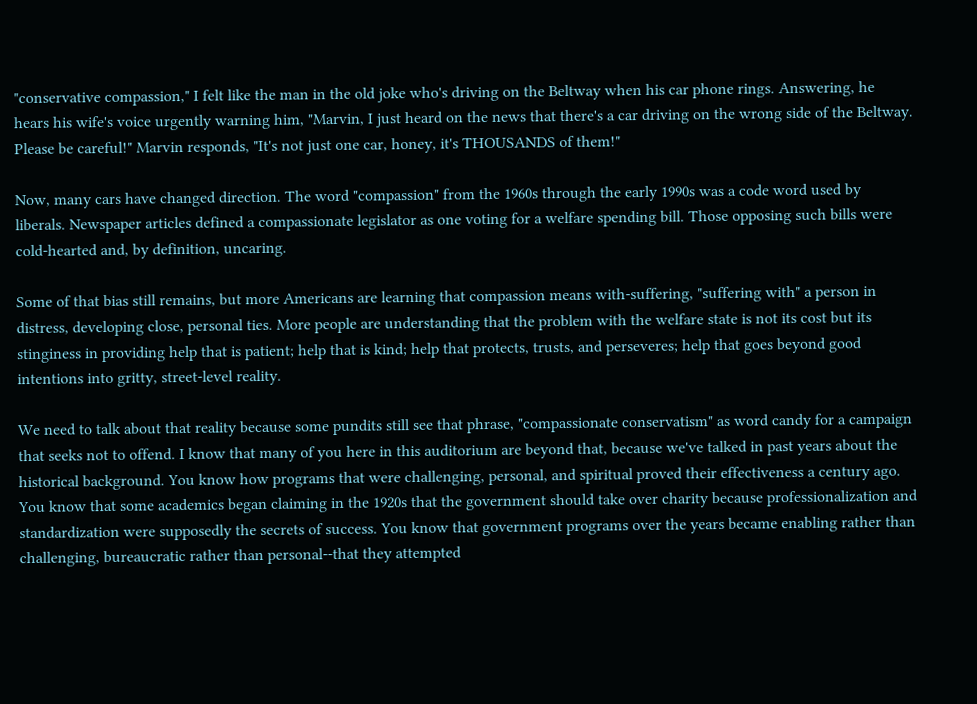"conservative compassion," I felt like the man in the old joke who's driving on the Beltway when his car phone rings. Answering, he hears his wife's voice urgently warning him, "Marvin, I just heard on the news that there's a car driving on the wrong side of the Beltway. Please be careful!" Marvin responds, "It's not just one car, honey, it's THOUSANDS of them!"

Now, many cars have changed direction. The word "compassion" from the 1960s through the early 1990s was a code word used by liberals. Newspaper articles defined a compassionate legislator as one voting for a welfare spending bill. Those opposing such bills were cold-hearted and, by definition, uncaring.

Some of that bias still remains, but more Americans are learning that compassion means with-suffering, "suffering with" a person in distress, developing close, personal ties. More people are understanding that the problem with the welfare state is not its cost but its stinginess in providing help that is patient; help that is kind; help that protects, trusts, and perseveres; help that goes beyond good intentions into gritty, street-level reality.

We need to talk about that reality because some pundits still see that phrase, "compassionate conservatism" as word candy for a campaign that seeks not to offend. I know that many of you here in this auditorium are beyond that, because we've talked in past years about the historical background. You know how programs that were challenging, personal, and spiritual proved their effectiveness a century ago. You know that some academics began claiming in the 1920s that the government should take over charity because professionalization and standardization were supposedly the secrets of success. You know that government programs over the years became enabling rather than challenging, bureaucratic rather than personal--that they attempted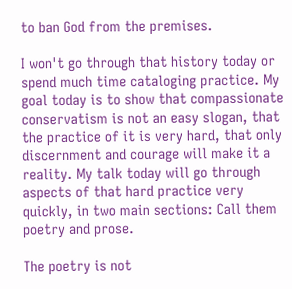to ban God from the premises.

I won't go through that history today or spend much time cataloging practice. My goal today is to show that compassionate conservatism is not an easy slogan, that the practice of it is very hard, that only discernment and courage will make it a reality. My talk today will go through aspects of that hard practice very quickly, in two main sections: Call them poetry and prose.

The poetry is not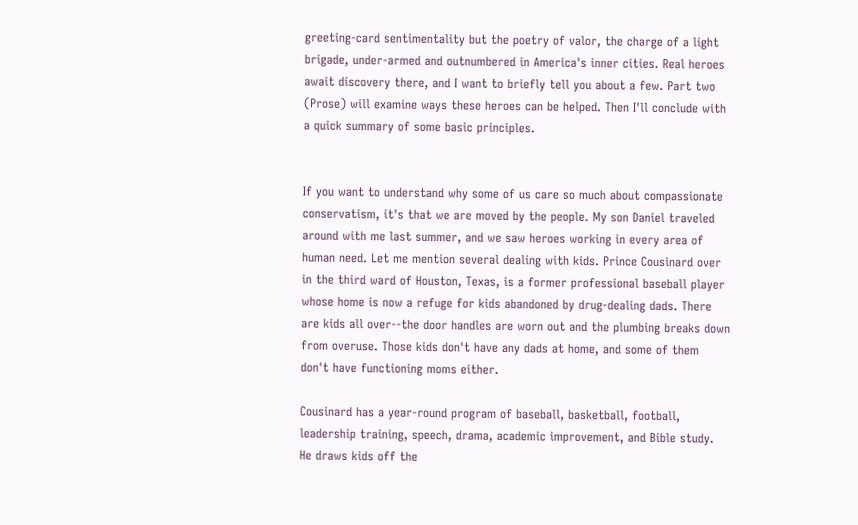greeting-card sentimentality but the poetry of valor, the charge of a light brigade, under-armed and outnumbered in America's inner cities. Real heroes await discovery there, and I want to briefly tell you about a few. Part two (Prose) will examine ways these heroes can be helped. Then I'll conclude with a quick summary of some basic principles.


If you want to understand why some of us care so much about compassionate conservatism, it's that we are moved by the people. My son Daniel traveled around with me last summer, and we saw heroes working in every area of human need. Let me mention several dealing with kids. Prince Cousinard over in the third ward of Houston, Texas, is a former professional baseball player whose home is now a refuge for kids abandoned by drug-dealing dads. There are kids all over--the door handles are worn out and the plumbing breaks down from overuse. Those kids don't have any dads at home, and some of them don't have functioning moms either.

Cousinard has a year-round program of baseball, basketball, football, leadership training, speech, drama, academic improvement, and Bible study. He draws kids off the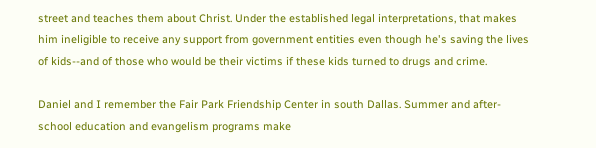street and teaches them about Christ. Under the established legal interpretations, that makes him ineligible to receive any support from government entities even though he's saving the lives of kids--and of those who would be their victims if these kids turned to drugs and crime.

Daniel and I remember the Fair Park Friendship Center in south Dallas. Summer and after-school education and evangelism programs make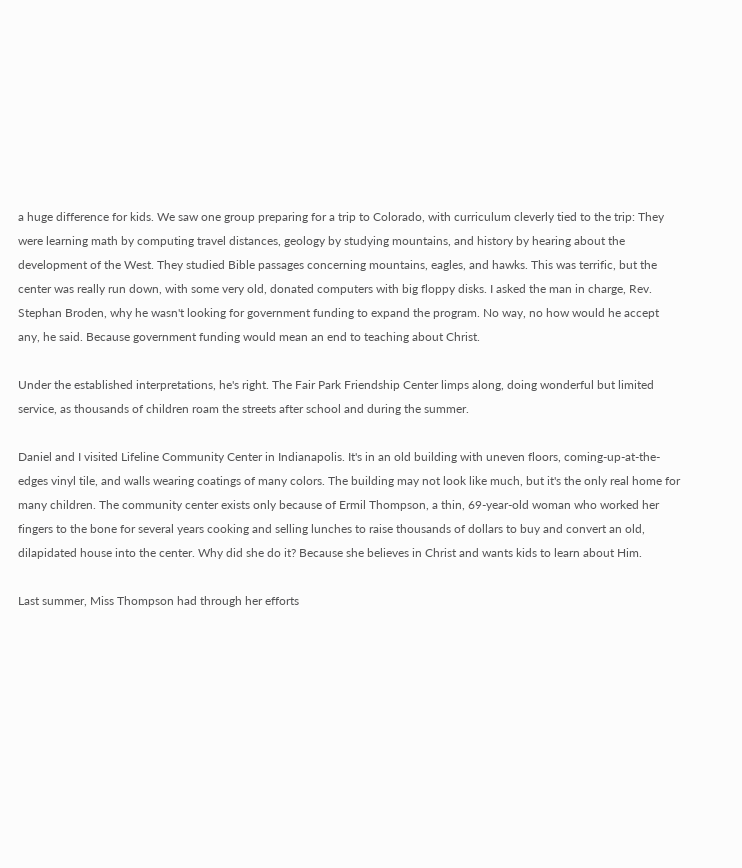a huge difference for kids. We saw one group preparing for a trip to Colorado, with curriculum cleverly tied to the trip: They were learning math by computing travel distances, geology by studying mountains, and history by hearing about the development of the West. They studied Bible passages concerning mountains, eagles, and hawks. This was terrific, but the center was really run down, with some very old, donated computers with big floppy disks. I asked the man in charge, Rev. Stephan Broden, why he wasn't looking for government funding to expand the program. No way, no how would he accept any, he said. Because government funding would mean an end to teaching about Christ.

Under the established interpretations, he's right. The Fair Park Friendship Center limps along, doing wonderful but limited service, as thousands of children roam the streets after school and during the summer.

Daniel and I visited Lifeline Community Center in Indianapolis. It's in an old building with uneven floors, coming-up-at-the-edges vinyl tile, and walls wearing coatings of many colors. The building may not look like much, but it's the only real home for many children. The community center exists only because of Ermil Thompson, a thin, 69-year-old woman who worked her fingers to the bone for several years cooking and selling lunches to raise thousands of dollars to buy and convert an old, dilapidated house into the center. Why did she do it? Because she believes in Christ and wants kids to learn about Him.

Last summer, Miss Thompson had through her efforts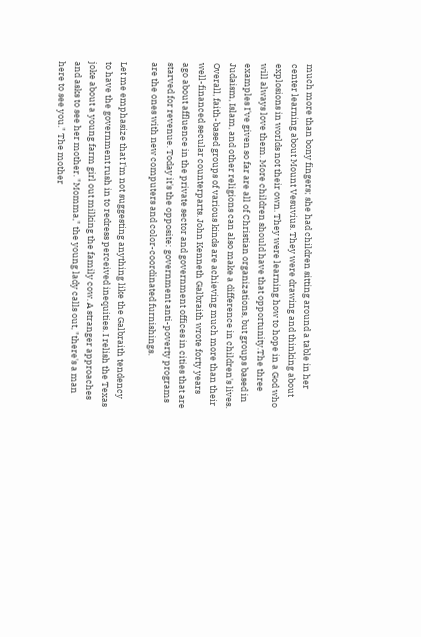much more than bony fingers; she had children sitting around a table in her center learning about Mount Vesuvius. They were drawing and thinking about explosions in worlds not their own. They were learning how to hope in a God who will always love them. More children should have that opportunity.The three examples I've given so far are all of Christian organizations, but groups based in Judaism, Islam, and other religions can also make a difference in children's lives. Overall, faith-based groups of various kinds are achieving much more than their well-financed secular counterparts. John Kenneth Galbraith wrote forty years ago about affluence in the private sector and government offices in cities that are starved for revenue. Today it's the opposite: government anti-poverty programs are the ones with new computers and color-coordinated furnishings.

Let me emphasize that I'm not suggesting anything like the Galbraith tendency to have the government rush in to redress perceived inequities. I relish the Texas joke about a young farm girl out milking the family cow. A stranger approaches and asks to see her mother. "Momma," the young lady calls out, "there's a man here to see you." The mother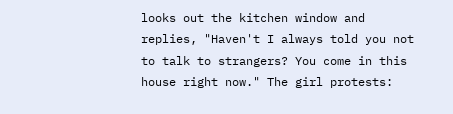looks out the kitchen window and replies, "Haven't I always told you not to talk to strangers? You come in this house right now." The girl protests: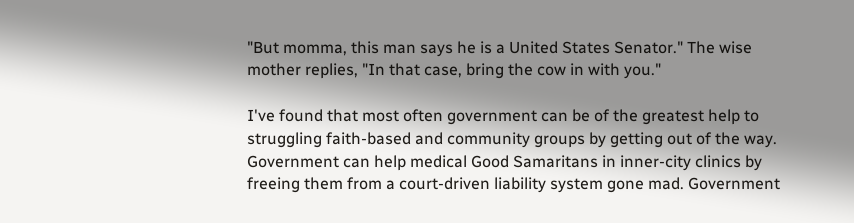"But momma, this man says he is a United States Senator." The wise mother replies, "In that case, bring the cow in with you."

I've found that most often government can be of the greatest help to struggling faith-based and community groups by getting out of the way. Government can help medical Good Samaritans in inner-city clinics by freeing them from a court-driven liability system gone mad. Government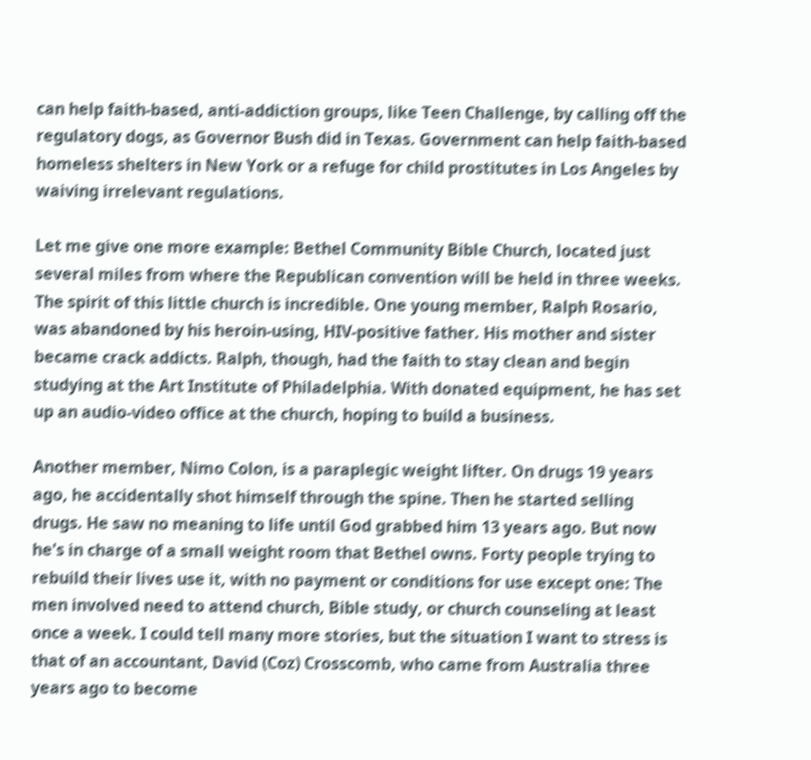can help faith-based, anti-addiction groups, like Teen Challenge, by calling off the regulatory dogs, as Governor Bush did in Texas. Government can help faith-based homeless shelters in New York or a refuge for child prostitutes in Los Angeles by waiving irrelevant regulations.

Let me give one more example: Bethel Community Bible Church, located just several miles from where the Republican convention will be held in three weeks. The spirit of this little church is incredible. One young member, Ralph Rosario, was abandoned by his heroin-using, HIV-positive father. His mother and sister became crack addicts. Ralph, though, had the faith to stay clean and begin studying at the Art Institute of Philadelphia. With donated equipment, he has set up an audio-video office at the church, hoping to build a business.

Another member, Nimo Colon, is a paraplegic weight lifter. On drugs 19 years ago, he accidentally shot himself through the spine. Then he started selling drugs. He saw no meaning to life until God grabbed him 13 years ago. But now he's in charge of a small weight room that Bethel owns. Forty people trying to rebuild their lives use it, with no payment or conditions for use except one: The men involved need to attend church, Bible study, or church counseling at least once a week. I could tell many more stories, but the situation I want to stress is that of an accountant, David (Coz) Crosscomb, who came from Australia three years ago to become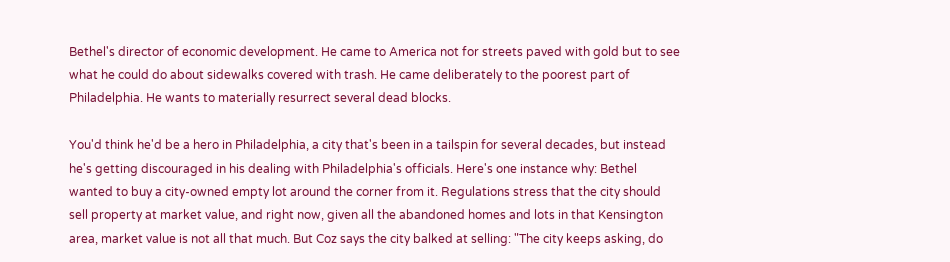Bethel's director of economic development. He came to America not for streets paved with gold but to see what he could do about sidewalks covered with trash. He came deliberately to the poorest part of Philadelphia. He wants to materially resurrect several dead blocks.

You'd think he'd be a hero in Philadelphia, a city that's been in a tailspin for several decades, but instead he's getting discouraged in his dealing with Philadelphia's officials. Here's one instance why: Bethel wanted to buy a city-owned empty lot around the corner from it. Regulations stress that the city should sell property at market value, and right now, given all the abandoned homes and lots in that Kensington area, market value is not all that much. But Coz says the city balked at selling: "The city keeps asking, do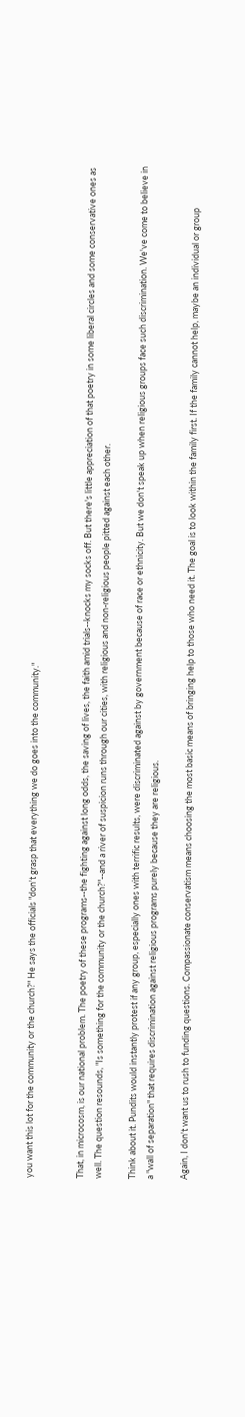you want this lot for the community or the church?" He says the officials "don't grasp that everything we do goes into the community."


That, in microcosm, is our national problem. The poetry of these programs--the fighting against long odds, the saving of lives, the faith amid trials--knocks my socks off. But there's little appreciation of that poetry in some liberal circles and some conservative ones as well. The question resounds, "Is something for the community or the church?"--and a river of suspicion runs through our cities, with religious and non-religious people pitted against each other.

Think about it. Pundits would instantly protest if any group, especially ones with terrific results, were discriminated against by government because of race or ethnicity. But we don't speak up when religious groups face such discrimination. We've come to believe in a "wall of separation" that requires discrimination against religious programs purely because they are religious.

Again, I don't want us to rush to funding questions. Compassionate conservatism means choosing the most basic means of bringing help to those who need it. The goal is to look within the family first. If the family cannot help, maybe an individual or group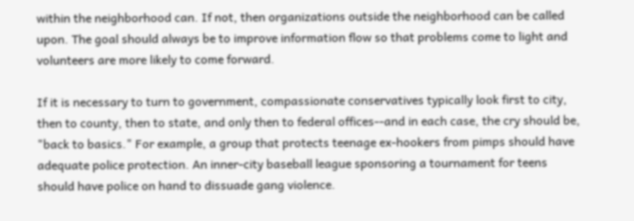within the neighborhood can. If not, then organizations outside the neighborhood can be called upon. The goal should always be to improve information flow so that problems come to light and volunteers are more likely to come forward.

If it is necessary to turn to government, compassionate conservatives typically look first to city, then to county, then to state, and only then to federal offices--and in each case, the cry should be, "back to basics." For example, a group that protects teenage ex-hookers from pimps should have adequate police protection. An inner-city baseball league sponsoring a tournament for teens should have police on hand to dissuade gang violence.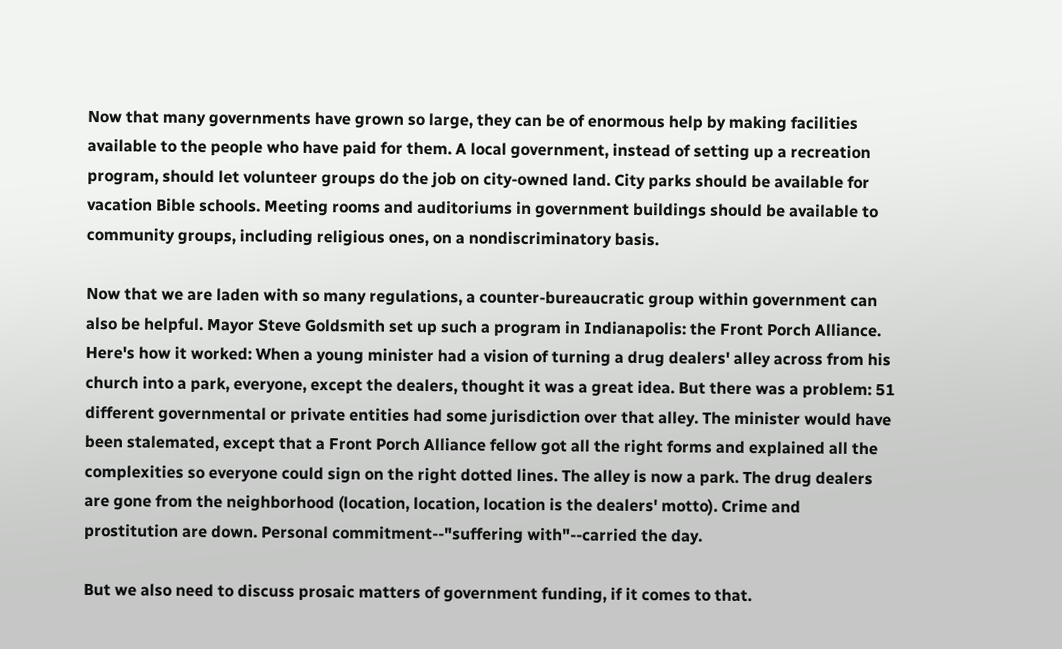Now that many governments have grown so large, they can be of enormous help by making facilities available to the people who have paid for them. A local government, instead of setting up a recreation program, should let volunteer groups do the job on city-owned land. City parks should be available for vacation Bible schools. Meeting rooms and auditoriums in government buildings should be available to community groups, including religious ones, on a nondiscriminatory basis.

Now that we are laden with so many regulations, a counter-bureaucratic group within government can also be helpful. Mayor Steve Goldsmith set up such a program in Indianapolis: the Front Porch Alliance. Here's how it worked: When a young minister had a vision of turning a drug dealers' alley across from his church into a park, everyone, except the dealers, thought it was a great idea. But there was a problem: 51 different governmental or private entities had some jurisdiction over that alley. The minister would have been stalemated, except that a Front Porch Alliance fellow got all the right forms and explained all the complexities so everyone could sign on the right dotted lines. The alley is now a park. The drug dealers are gone from the neighborhood (location, location, location is the dealers' motto). Crime and prostitution are down. Personal commitment--"suffering with"--carried the day.

But we also need to discuss prosaic matters of government funding, if it comes to that.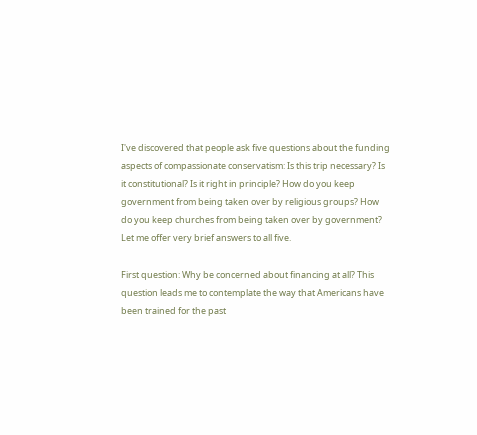I've discovered that people ask five questions about the funding aspects of compassionate conservatism: Is this trip necessary? Is it constitutional? Is it right in principle? How do you keep government from being taken over by religious groups? How do you keep churches from being taken over by government? Let me offer very brief answers to all five.

First question: Why be concerned about financing at all? This question leads me to contemplate the way that Americans have been trained for the past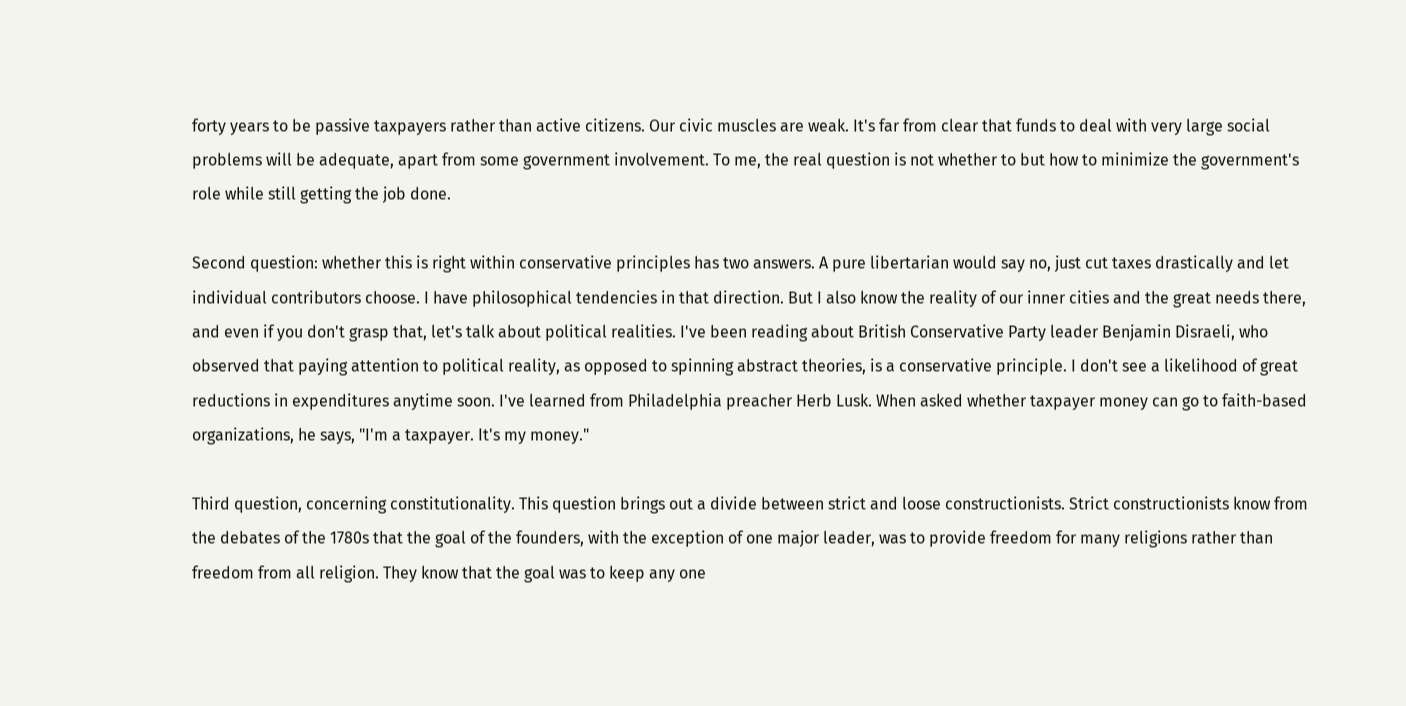forty years to be passive taxpayers rather than active citizens. Our civic muscles are weak. It's far from clear that funds to deal with very large social problems will be adequate, apart from some government involvement. To me, the real question is not whether to but how to minimize the government's role while still getting the job done.

Second question: whether this is right within conservative principles has two answers. A pure libertarian would say no, just cut taxes drastically and let individual contributors choose. I have philosophical tendencies in that direction. But I also know the reality of our inner cities and the great needs there, and even if you don't grasp that, let's talk about political realities. I've been reading about British Conservative Party leader Benjamin Disraeli, who observed that paying attention to political reality, as opposed to spinning abstract theories, is a conservative principle. I don't see a likelihood of great reductions in expenditures anytime soon. I've learned from Philadelphia preacher Herb Lusk. When asked whether taxpayer money can go to faith-based organizations, he says, "I'm a taxpayer. It's my money."

Third question, concerning constitutionality. This question brings out a divide between strict and loose constructionists. Strict constructionists know from the debates of the 1780s that the goal of the founders, with the exception of one major leader, was to provide freedom for many religions rather than freedom from all religion. They know that the goal was to keep any one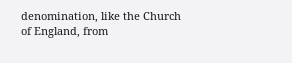denomination, like the Church of England, from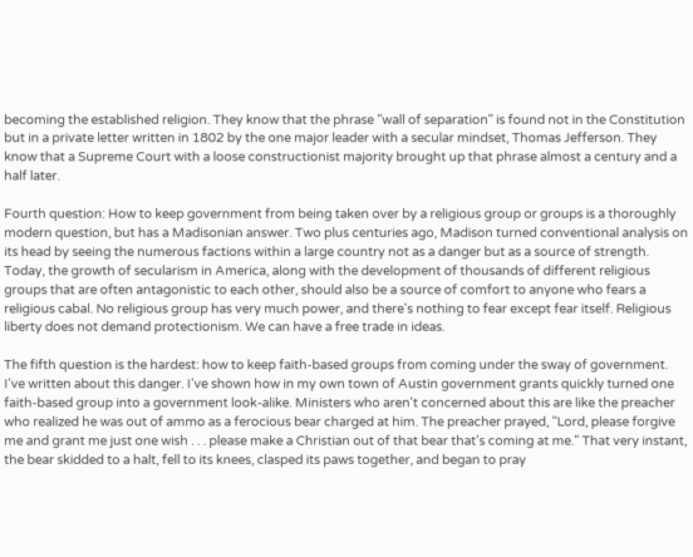becoming the established religion. They know that the phrase "wall of separation" is found not in the Constitution but in a private letter written in 1802 by the one major leader with a secular mindset, Thomas Jefferson. They know that a Supreme Court with a loose constructionist majority brought up that phrase almost a century and a half later.

Fourth question: How to keep government from being taken over by a religious group or groups is a thoroughly modern question, but has a Madisonian answer. Two plus centuries ago, Madison turned conventional analysis on its head by seeing the numerous factions within a large country not as a danger but as a source of strength. Today, the growth of secularism in America, along with the development of thousands of different religious groups that are often antagonistic to each other, should also be a source of comfort to anyone who fears a religious cabal. No religious group has very much power, and there's nothing to fear except fear itself. Religious liberty does not demand protectionism. We can have a free trade in ideas.

The fifth question is the hardest: how to keep faith-based groups from coming under the sway of government. I've written about this danger. I've shown how in my own town of Austin government grants quickly turned one faith-based group into a government look-alike. Ministers who aren't concerned about this are like the preacher who realized he was out of ammo as a ferocious bear charged at him. The preacher prayed, "Lord, please forgive me and grant me just one wish . . . please make a Christian out of that bear that's coming at me." That very instant, the bear skidded to a halt, fell to its knees, clasped its paws together, and began to pray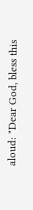aloud: "Dear God, bless this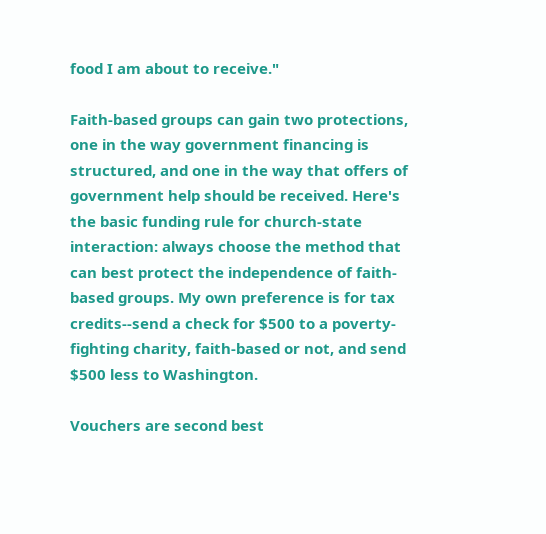food I am about to receive."

Faith-based groups can gain two protections, one in the way government financing is structured, and one in the way that offers of government help should be received. Here's the basic funding rule for church-state interaction: always choose the method that can best protect the independence of faith-based groups. My own preference is for tax credits--send a check for $500 to a poverty-fighting charity, faith-based or not, and send $500 less to Washington.

Vouchers are second best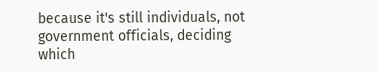because it's still individuals, not government officials, deciding which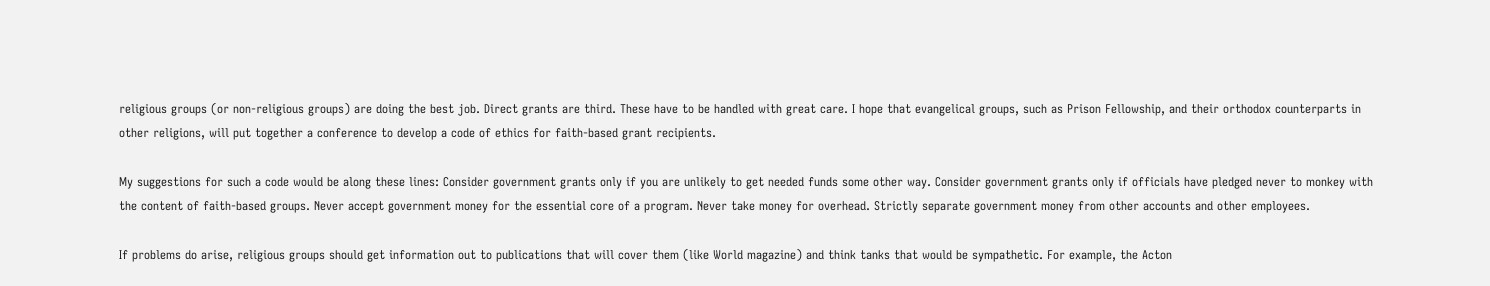religious groups (or non-religious groups) are doing the best job. Direct grants are third. These have to be handled with great care. I hope that evangelical groups, such as Prison Fellowship, and their orthodox counterparts in other religions, will put together a conference to develop a code of ethics for faith-based grant recipients.

My suggestions for such a code would be along these lines: Consider government grants only if you are unlikely to get needed funds some other way. Consider government grants only if officials have pledged never to monkey with the content of faith-based groups. Never accept government money for the essential core of a program. Never take money for overhead. Strictly separate government money from other accounts and other employees.

If problems do arise, religious groups should get information out to publications that will cover them (like World magazine) and think tanks that would be sympathetic. For example, the Acton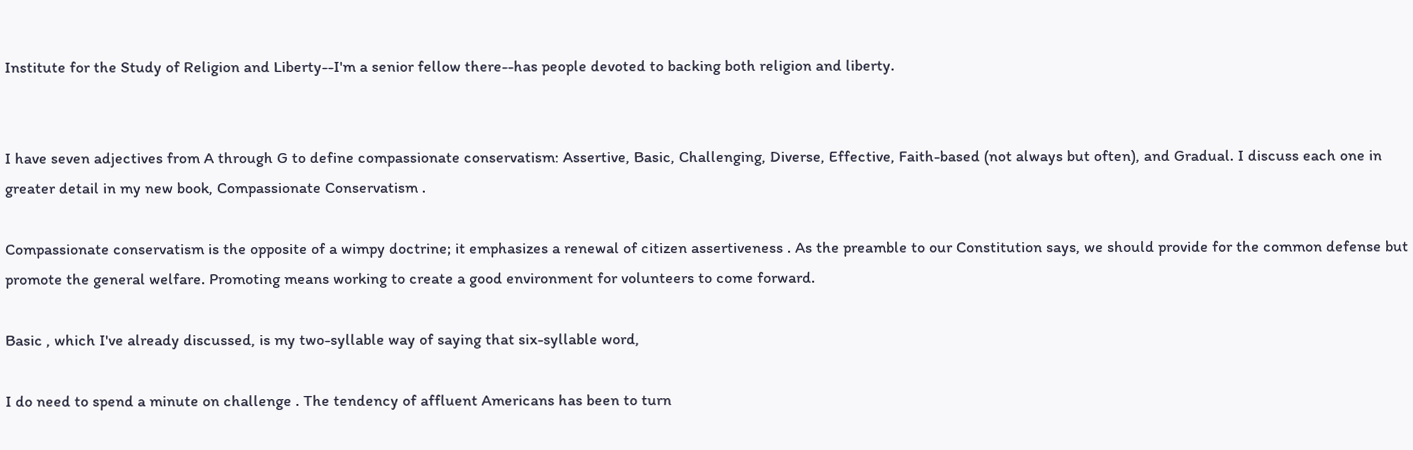Institute for the Study of Religion and Liberty--I'm a senior fellow there--has people devoted to backing both religion and liberty.


I have seven adjectives from A through G to define compassionate conservatism: Assertive, Basic, Challenging, Diverse, Effective, Faith-based (not always but often), and Gradual. I discuss each one in greater detail in my new book, Compassionate Conservatism .

Compassionate conservatism is the opposite of a wimpy doctrine; it emphasizes a renewal of citizen assertiveness . As the preamble to our Constitution says, we should provide for the common defense but promote the general welfare. Promoting means working to create a good environment for volunteers to come forward.

Basic , which I've already discussed, is my two-syllable way of saying that six-syllable word,

I do need to spend a minute on challenge . The tendency of affluent Americans has been to turn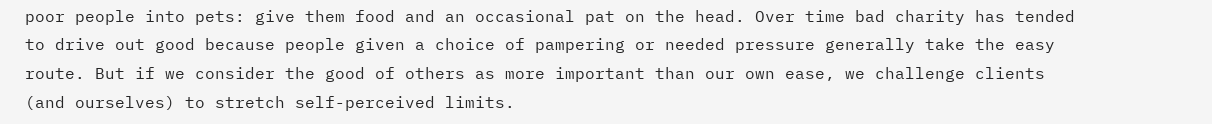poor people into pets: give them food and an occasional pat on the head. Over time bad charity has tended to drive out good because people given a choice of pampering or needed pressure generally take the easy route. But if we consider the good of others as more important than our own ease, we challenge clients (and ourselves) to stretch self-perceived limits.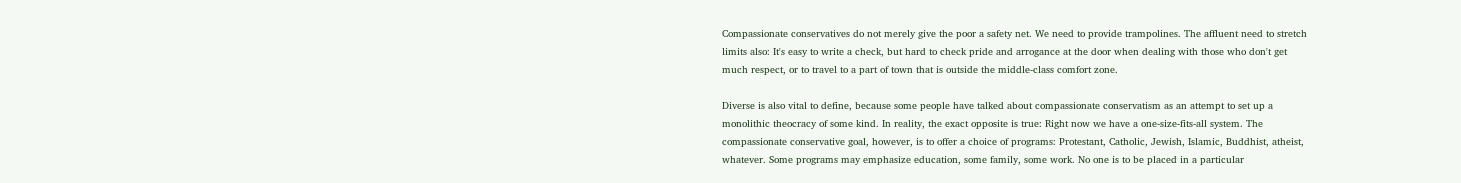Compassionate conservatives do not merely give the poor a safety net. We need to provide trampolines. The affluent need to stretch limits also: It's easy to write a check, but hard to check pride and arrogance at the door when dealing with those who don't get much respect, or to travel to a part of town that is outside the middle-class comfort zone.

Diverse is also vital to define, because some people have talked about compassionate conservatism as an attempt to set up a monolithic theocracy of some kind. In reality, the exact opposite is true: Right now we have a one-size-fits-all system. The compassionate conservative goal, however, is to offer a choice of programs: Protestant, Catholic, Jewish, Islamic, Buddhist, atheist, whatever. Some programs may emphasize education, some family, some work. No one is to be placed in a particular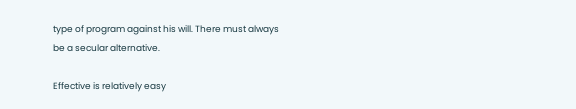type of program against his will. There must always be a secular alternative.

Effective is relatively easy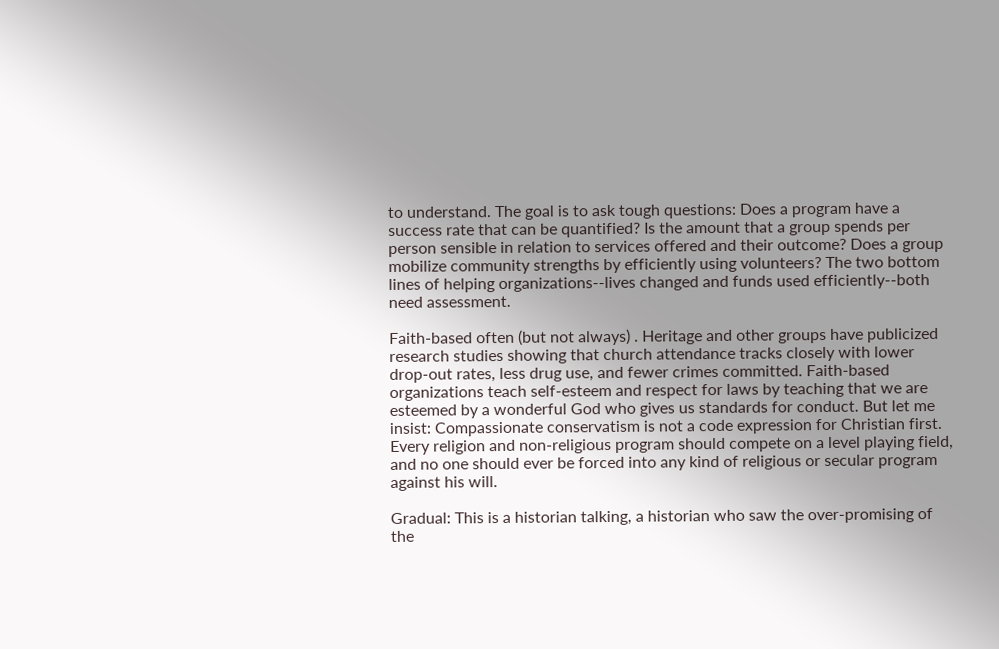to understand. The goal is to ask tough questions: Does a program have a success rate that can be quantified? Is the amount that a group spends per person sensible in relation to services offered and their outcome? Does a group mobilize community strengths by efficiently using volunteers? The two bottom lines of helping organizations--lives changed and funds used efficiently--both need assessment.

Faith-based often (but not always) . Heritage and other groups have publicized research studies showing that church attendance tracks closely with lower drop-out rates, less drug use, and fewer crimes committed. Faith-based organizations teach self-esteem and respect for laws by teaching that we are esteemed by a wonderful God who gives us standards for conduct. But let me insist: Compassionate conservatism is not a code expression for Christian first. Every religion and non-religious program should compete on a level playing field, and no one should ever be forced into any kind of religious or secular program against his will.

Gradual: This is a historian talking, a historian who saw the over-promising of the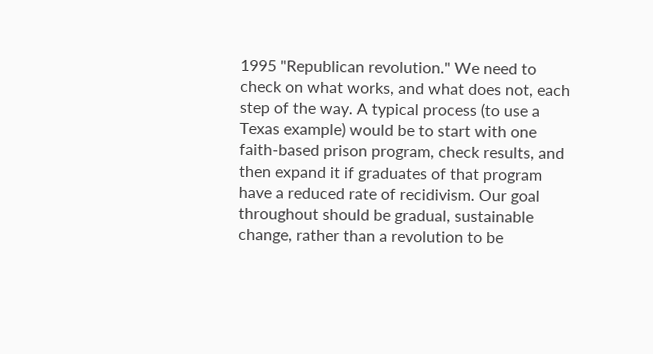1995 "Republican revolution." We need to check on what works, and what does not, each step of the way. A typical process (to use a Texas example) would be to start with one faith-based prison program, check results, and then expand it if graduates of that program have a reduced rate of recidivism. Our goal throughout should be gradual, sustainable change, rather than a revolution to be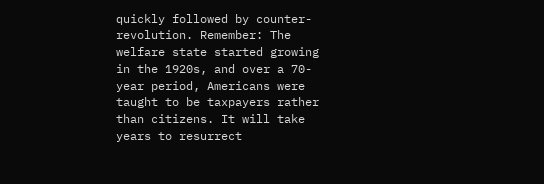quickly followed by counter-revolution. Remember: The welfare state started growing in the 1920s, and over a 70-year period, Americans were taught to be taxpayers rather than citizens. It will take years to resurrect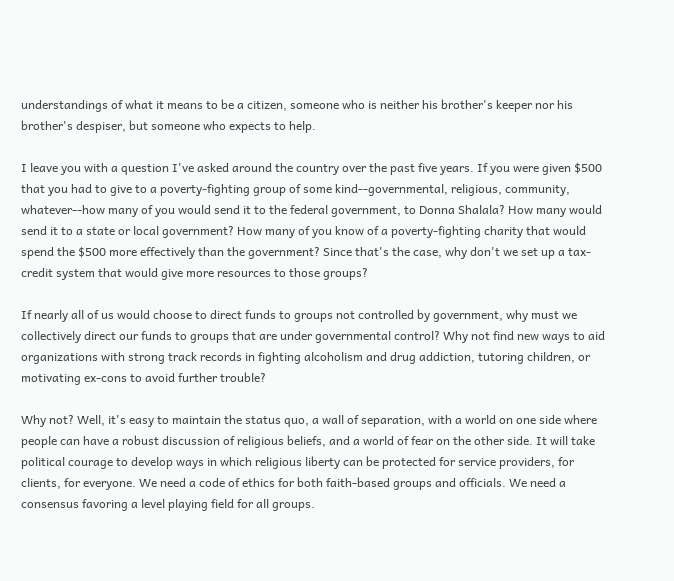understandings of what it means to be a citizen, someone who is neither his brother's keeper nor his brother's despiser, but someone who expects to help.

I leave you with a question I've asked around the country over the past five years. If you were given $500 that you had to give to a poverty-fighting group of some kind--governmental, religious, community, whatever--how many of you would send it to the federal government, to Donna Shalala? How many would send it to a state or local government? How many of you know of a poverty-fighting charity that would spend the $500 more effectively than the government? Since that's the case, why don't we set up a tax-credit system that would give more resources to those groups?

If nearly all of us would choose to direct funds to groups not controlled by government, why must we collectively direct our funds to groups that are under governmental control? Why not find new ways to aid organizations with strong track records in fighting alcoholism and drug addiction, tutoring children, or motivating ex-cons to avoid further trouble?

Why not? Well, it's easy to maintain the status quo, a wall of separation, with a world on one side where people can have a robust discussion of religious beliefs, and a world of fear on the other side. It will take political courage to develop ways in which religious liberty can be protected for service providers, for clients, for everyone. We need a code of ethics for both faith-based groups and officials. We need a consensus favoring a level playing field for all groups.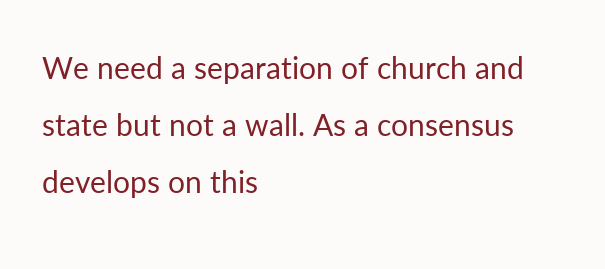We need a separation of church and state but not a wall. As a consensus develops on this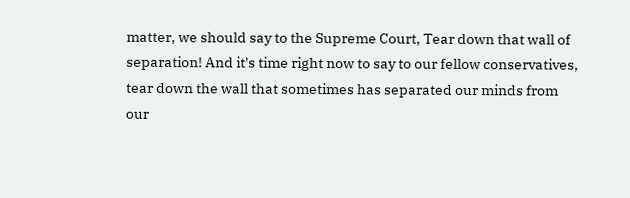matter, we should say to the Supreme Court, Tear down that wall of separation! And it's time right now to say to our fellow conservatives, tear down the wall that sometimes has separated our minds from our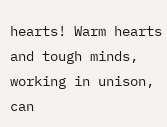hearts! Warm hearts and tough minds, working in unison, can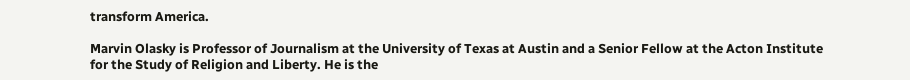transform America.

Marvin Olasky is Professor of Journalism at the University of Texas at Austin and a Senior Fellow at the Acton Institute for the Study of Religion and Liberty. He is the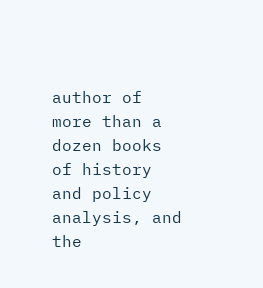author of more than a dozen books of history and policy analysis, and the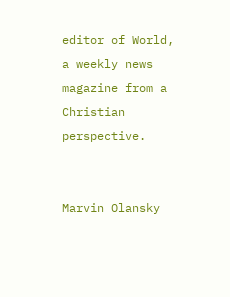editor of World, a weekly news magazine from a Christian perspective.


Marvin Olansky